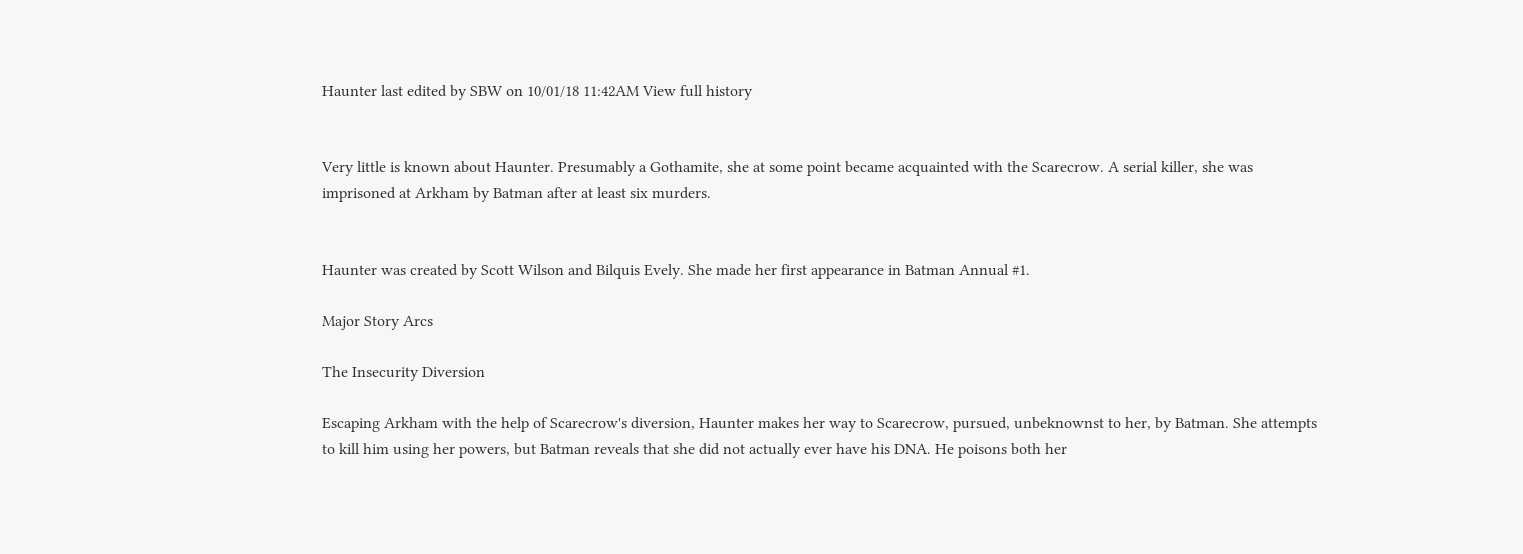Haunter last edited by SBW on 10/01/18 11:42AM View full history


Very little is known about Haunter. Presumably a Gothamite, she at some point became acquainted with the Scarecrow. A serial killer, she was imprisoned at Arkham by Batman after at least six murders.


Haunter was created by Scott Wilson and Bilquis Evely. She made her first appearance in Batman Annual #1.

Major Story Arcs

The Insecurity Diversion

Escaping Arkham with the help of Scarecrow's diversion, Haunter makes her way to Scarecrow, pursued, unbeknownst to her, by Batman. She attempts to kill him using her powers, but Batman reveals that she did not actually ever have his DNA. He poisons both her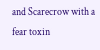and Scarecrow with a fear toxin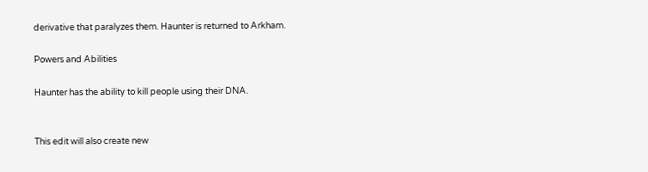derivative that paralyzes them. Haunter is returned to Arkham.

Powers and Abilities

Haunter has the ability to kill people using their DNA.


This edit will also create new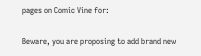pages on Comic Vine for:

Beware, you are proposing to add brand new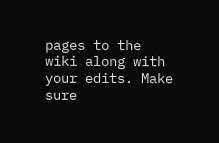pages to the wiki along with your edits. Make sure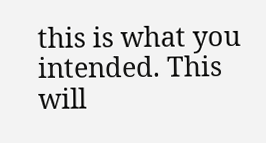this is what you intended. This will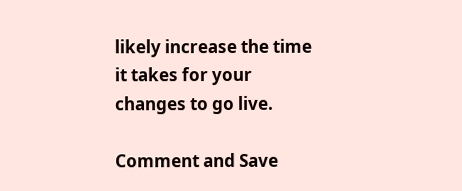likely increase the time it takes for your changes to go live.

Comment and Save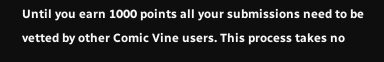Until you earn 1000 points all your submissions need to be vetted by other Comic Vine users. This process takes no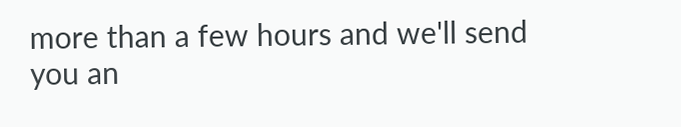more than a few hours and we'll send you an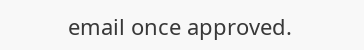email once approved.